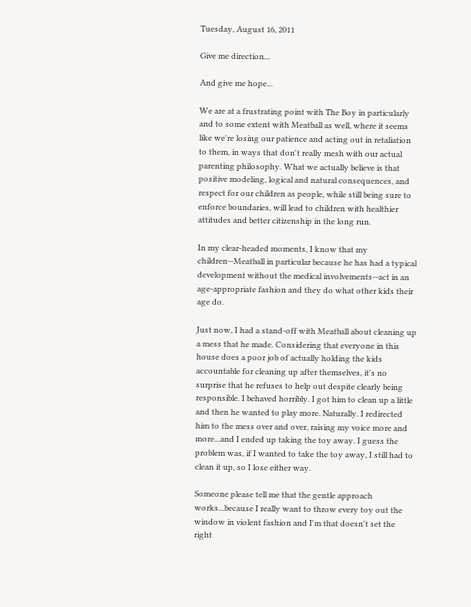Tuesday, August 16, 2011

Give me direction...

And give me hope...

We are at a frustrating point with The Boy in particularly and to some extent with Meatball as well, where it seems like we're losing our patience and acting out in retaliation to them, in ways that don't really mesh with our actual parenting philosophy. What we actually believe is that positive modeling, logical and natural consequences, and respect for our children as people, while still being sure to enforce boundaries, will lead to children with healthier attitudes and better citizenship in the long run.

In my clear-headed moments, I know that my children--Meatball in particular because he has had a typical development without the medical involvements--act in an age-appropriate fashion and they do what other kids their age do.

Just now, I had a stand-off with Meatball about cleaning up a mess that he made. Considering that everyone in this house does a poor job of actually holding the kids accountable for cleaning up after themselves, it's no surprise that he refuses to help out despite clearly being responsible. I behaved horribly. I got him to clean up a little and then he wanted to play more. Naturally. I redirected him to the mess over and over, raising my voice more and more...and I ended up taking the toy away. I guess the problem was, if I wanted to take the toy away, I still had to clean it up, so I lose either way.

Someone please tell me that the gentle approach works...because I really want to throw every toy out the window in violent fashion and I'm that doesn't set the right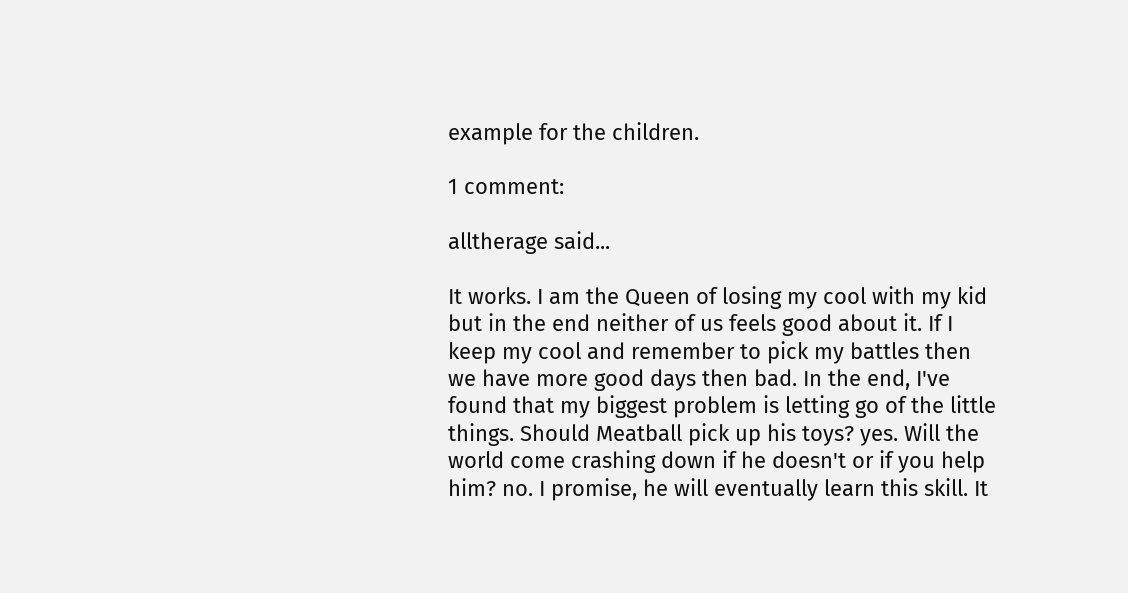example for the children.

1 comment:

alltherage said...

It works. I am the Queen of losing my cool with my kid but in the end neither of us feels good about it. If I keep my cool and remember to pick my battles then we have more good days then bad. In the end, I've found that my biggest problem is letting go of the little things. Should Meatball pick up his toys? yes. Will the world come crashing down if he doesn't or if you help him? no. I promise, he will eventually learn this skill. It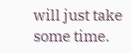will just take some time.